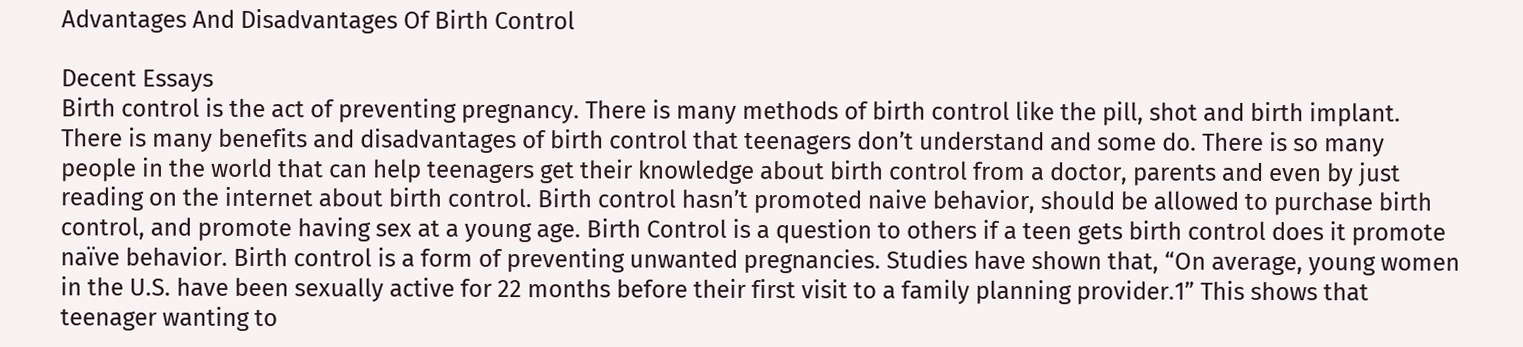Advantages And Disadvantages Of Birth Control

Decent Essays
Birth control is the act of preventing pregnancy. There is many methods of birth control like the pill, shot and birth implant. There is many benefits and disadvantages of birth control that teenagers don’t understand and some do. There is so many people in the world that can help teenagers get their knowledge about birth control from a doctor, parents and even by just reading on the internet about birth control. Birth control hasn’t promoted naive behavior, should be allowed to purchase birth control, and promote having sex at a young age. Birth Control is a question to others if a teen gets birth control does it promote naïve behavior. Birth control is a form of preventing unwanted pregnancies. Studies have shown that, “On average, young women in the U.S. have been sexually active for 22 months before their first visit to a family planning provider.1” This shows that teenager wanting to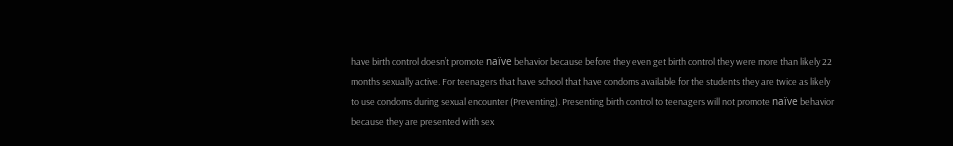have birth control doesn’t promote naïve behavior because before they even get birth control they were more than likely 22 months sexually active. For teenagers that have school that have condoms available for the students they are twice as likely to use condoms during sexual encounter (Preventing). Presenting birth control to teenagers will not promote naïve behavior because they are presented with sex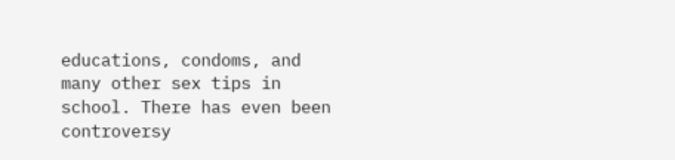educations, condoms, and many other sex tips in school. There has even been controversy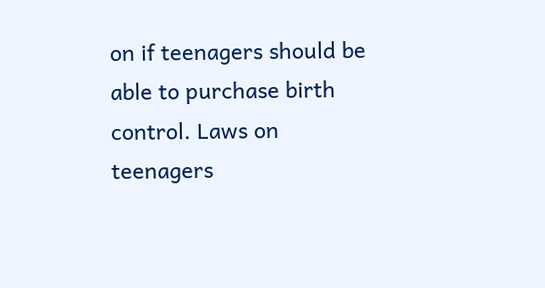on if teenagers should be able to purchase birth control. Laws on teenagers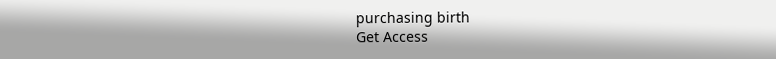purchasing birth
Get Access